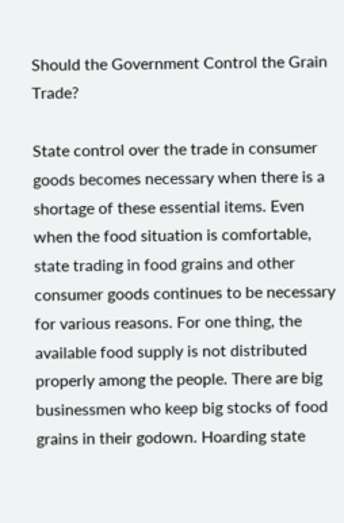Should the Government Control the Grain Trade?

State control over the trade in consumer goods becomes necessary when there is a shortage of these essential items. Even when the food situation is comfortable, state trading in food grains and other consumer goods continues to be necessary for various reasons. For one thing, the available food supply is not distributed properly among the people. There are big businessmen who keep big stocks of food grains in their godown. Hoarding state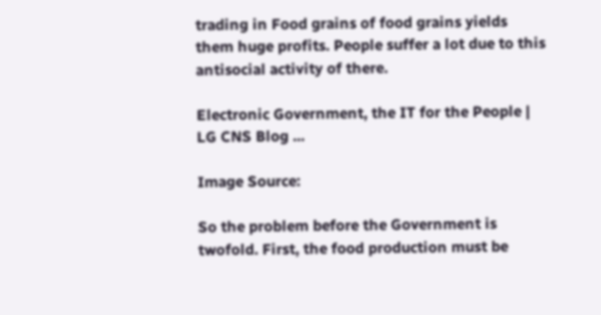trading in Food grains of food grains yields them huge profits. People suffer a lot due to this antisocial activity of there.

Electronic Government, the IT for the People | LG CNS Blog ...

Image Source:

So the problem before the Government is twofold. First, the food production must be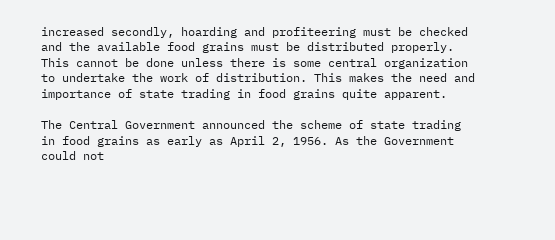increased secondly, hoarding and profiteering must be checked and the available food grains must be distributed properly. This cannot be done unless there is some central organization to undertake the work of distribution. This makes the need and importance of state trading in food grains quite apparent.

The Central Government announced the scheme of state trading in food grains as early as April 2, 1956. As the Government could not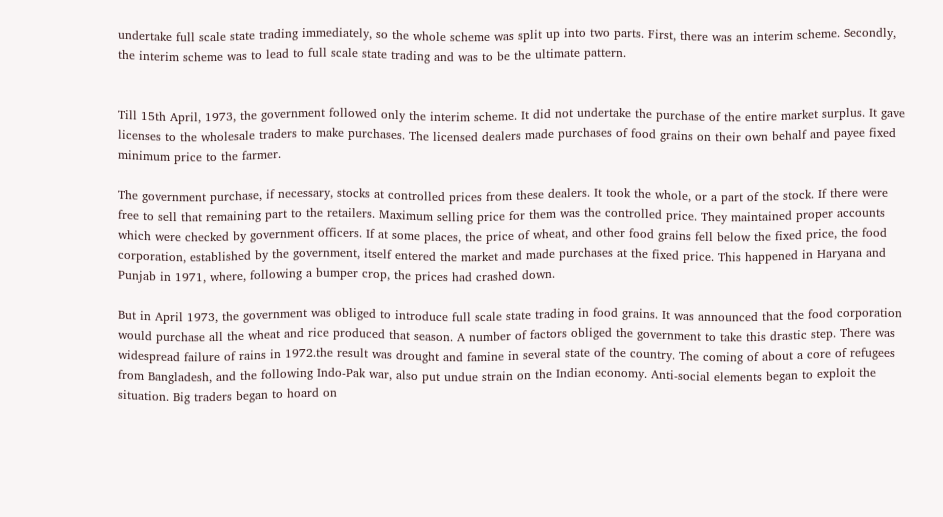undertake full scale state trading immediately, so the whole scheme was split up into two parts. First, there was an interim scheme. Secondly, the interim scheme was to lead to full scale state trading and was to be the ultimate pattern.


Till 15th April, 1973, the government followed only the interim scheme. It did not undertake the purchase of the entire market surplus. It gave licenses to the wholesale traders to make purchases. The licensed dealers made purchases of food grains on their own behalf and payee fixed minimum price to the farmer.

The government purchase, if necessary, stocks at controlled prices from these dealers. It took the whole, or a part of the stock. If there were free to sell that remaining part to the retailers. Maximum selling price for them was the controlled price. They maintained proper accounts which were checked by government officers. If at some places, the price of wheat, and other food grains fell below the fixed price, the food corporation, established by the government, itself entered the market and made purchases at the fixed price. This happened in Haryana and Punjab in 1971, where, following a bumper crop, the prices had crashed down.

But in April 1973, the government was obliged to introduce full scale state trading in food grains. It was announced that the food corporation would purchase all the wheat and rice produced that season. A number of factors obliged the government to take this drastic step. There was widespread failure of rains in 1972.the result was drought and famine in several state of the country. The coming of about a core of refugees from Bangladesh, and the following Indo-Pak war, also put undue strain on the Indian economy. Anti-social elements began to exploit the situation. Big traders began to hoard on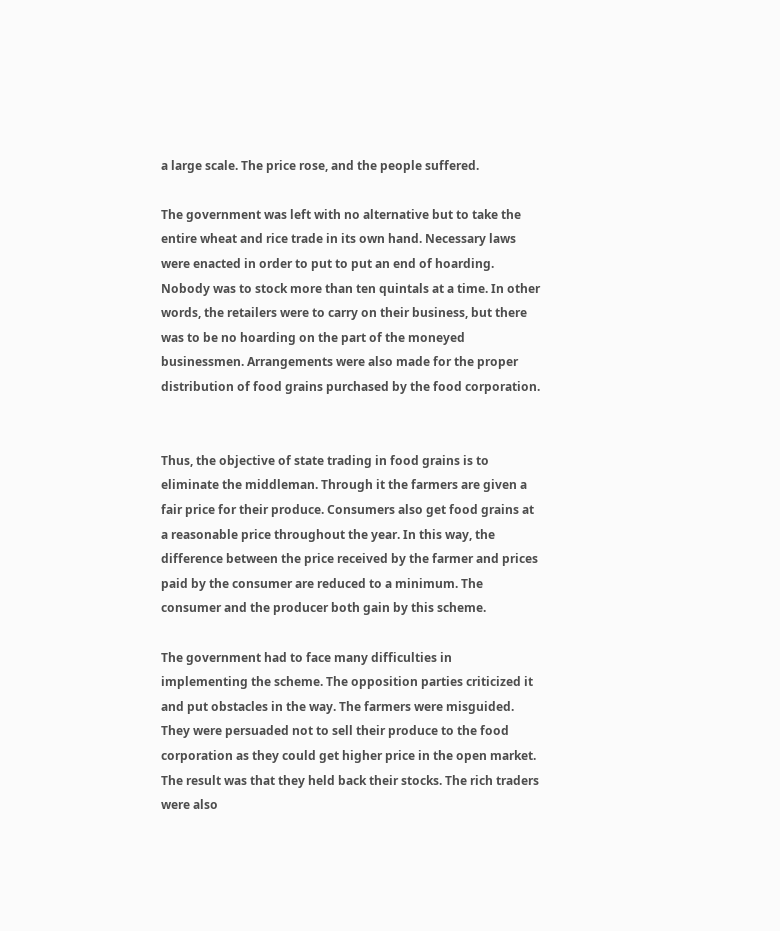a large scale. The price rose, and the people suffered.

The government was left with no alternative but to take the entire wheat and rice trade in its own hand. Necessary laws were enacted in order to put to put an end of hoarding. Nobody was to stock more than ten quintals at a time. In other words, the retailers were to carry on their business, but there was to be no hoarding on the part of the moneyed businessmen. Arrangements were also made for the proper distribution of food grains purchased by the food corporation.


Thus, the objective of state trading in food grains is to eliminate the middleman. Through it the farmers are given a fair price for their produce. Consumers also get food grains at a reasonable price throughout the year. In this way, the difference between the price received by the farmer and prices paid by the consumer are reduced to a minimum. The consumer and the producer both gain by this scheme.

The government had to face many difficulties in implementing the scheme. The opposition parties criticized it and put obstacles in the way. The farmers were misguided. They were persuaded not to sell their produce to the food corporation as they could get higher price in the open market. The result was that they held back their stocks. The rich traders were also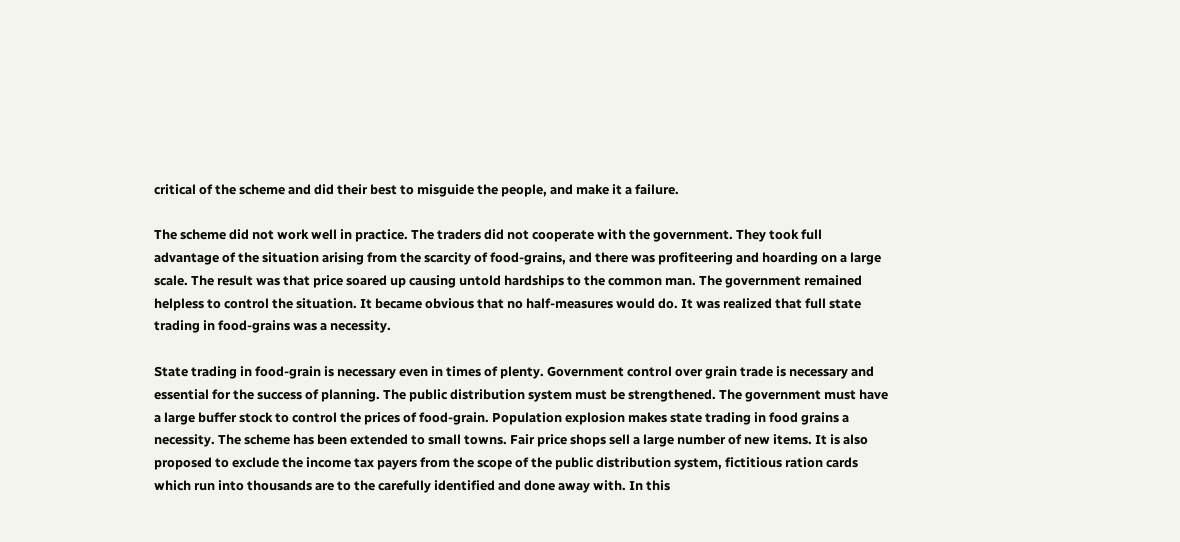critical of the scheme and did their best to misguide the people, and make it a failure.

The scheme did not work well in practice. The traders did not cooperate with the government. They took full advantage of the situation arising from the scarcity of food-grains, and there was profiteering and hoarding on a large scale. The result was that price soared up causing untold hardships to the common man. The government remained helpless to control the situation. It became obvious that no half-measures would do. It was realized that full state trading in food-grains was a necessity.

State trading in food-grain is necessary even in times of plenty. Government control over grain trade is necessary and essential for the success of planning. The public distribution system must be strengthened. The government must have a large buffer stock to control the prices of food-grain. Population explosion makes state trading in food grains a necessity. The scheme has been extended to small towns. Fair price shops sell a large number of new items. It is also proposed to exclude the income tax payers from the scope of the public distribution system, fictitious ration cards which run into thousands are to the carefully identified and done away with. In this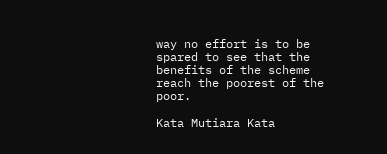way no effort is to be spared to see that the benefits of the scheme reach the poorest of the poor.

Kata Mutiara Kata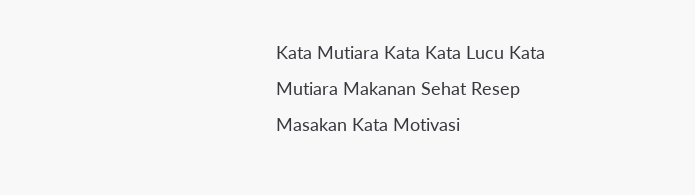Kata Mutiara Kata Kata Lucu Kata Mutiara Makanan Sehat Resep Masakan Kata Motivasi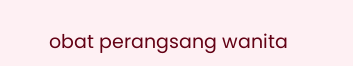obat perangsang wanita